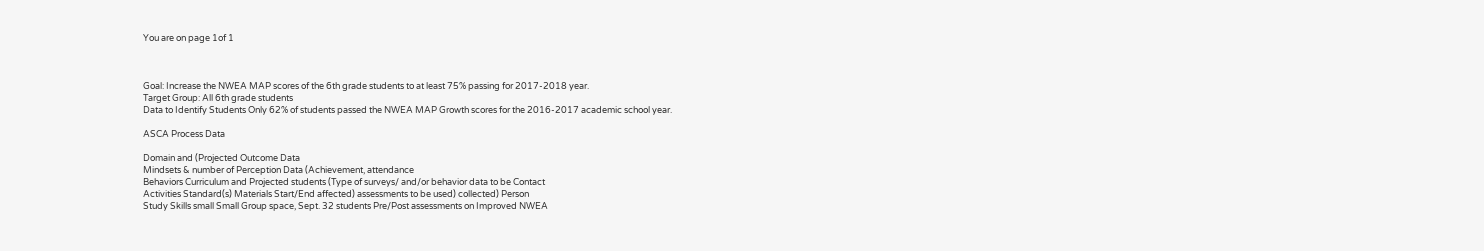You are on page 1of 1



Goal: Increase the NWEA MAP scores of the 6th grade students to at least 75% passing for 2017-2018 year.
Target Group: All 6th grade students
Data to Identify Students Only 62% of students passed the NWEA MAP Growth scores for the 2016-2017 academic school year.

ASCA Process Data

Domain and (Projected Outcome Data
Mindsets & number of Perception Data (Achievement, attendance
Behaviors Curriculum and Projected students (Type of surveys/ and/or behavior data to be Contact
Activities Standard(s) Materials Start/End affected) assessments to be used) collected) Person
Study Skills small Small Group space, Sept. 32 students Pre/Post assessments on Improved NWEA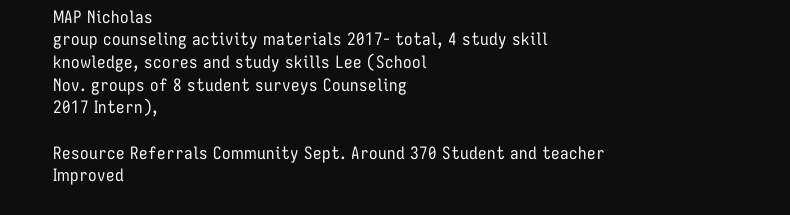MAP Nicholas
group counseling activity materials 2017- total, 4 study skill knowledge, scores and study skills Lee (School
Nov. groups of 8 student surveys Counseling
2017 Intern),

Resource Referrals Community Sept. Around 370 Student and teacher Improved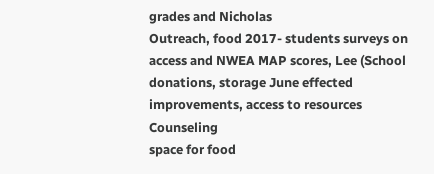grades and Nicholas
Outreach, food 2017- students surveys on access and NWEA MAP scores, Lee (School
donations, storage June effected improvements, access to resources Counseling
space for food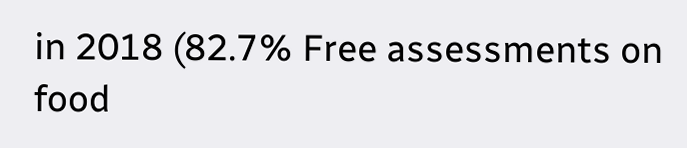in 2018 (82.7% Free assessments on food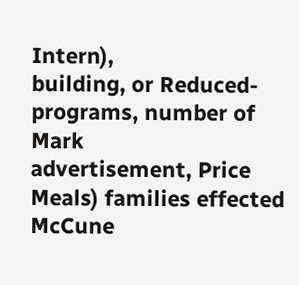Intern),
building, or Reduced- programs, number of Mark
advertisement, Price Meals) families effected McCune